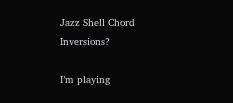Jazz Shell Chord Inversions?

I’m playing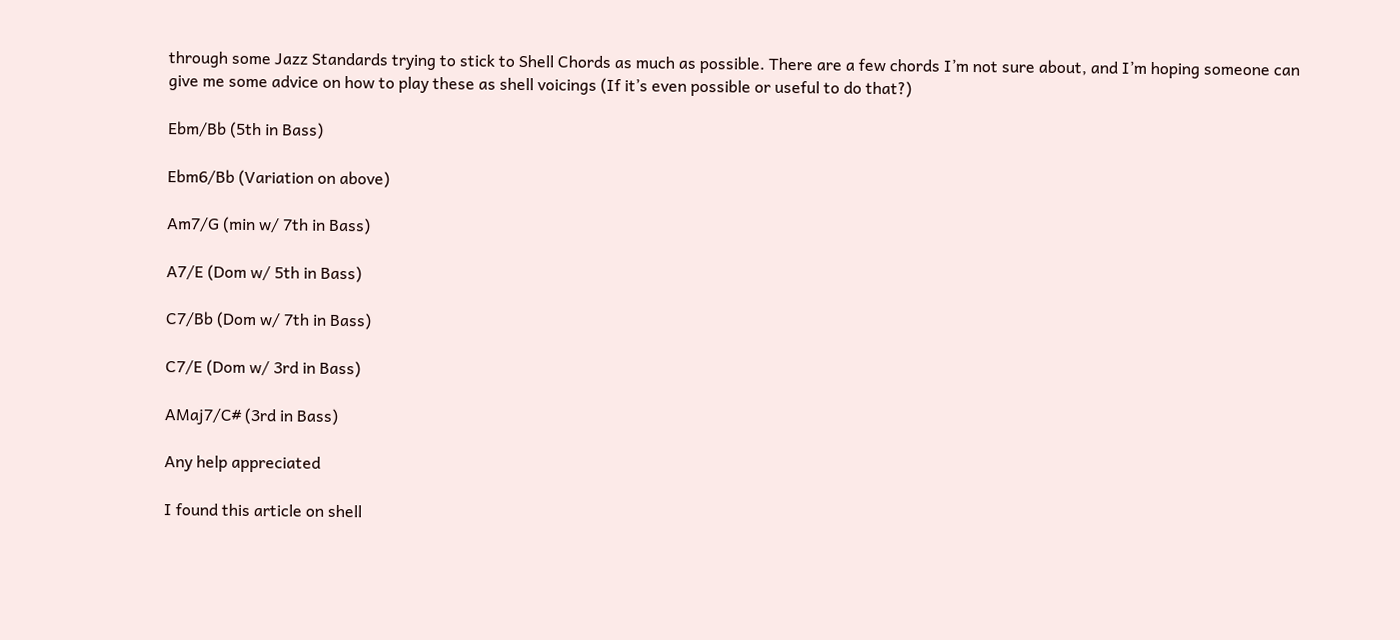through some Jazz Standards trying to stick to Shell Chords as much as possible. There are a few chords I’m not sure about, and I’m hoping someone can give me some advice on how to play these as shell voicings (If it’s even possible or useful to do that?)

Ebm/Bb (5th in Bass)

Ebm6/Bb (Variation on above)

Am7/G (min w/ 7th in Bass)

A7/E (Dom w/ 5th in Bass)

C7/Bb (Dom w/ 7th in Bass)

C7/E (Dom w/ 3rd in Bass)

AMaj7/C# (3rd in Bass)

Any help appreciated

I found this article on shell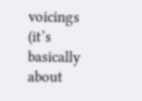voicings (it’s basically about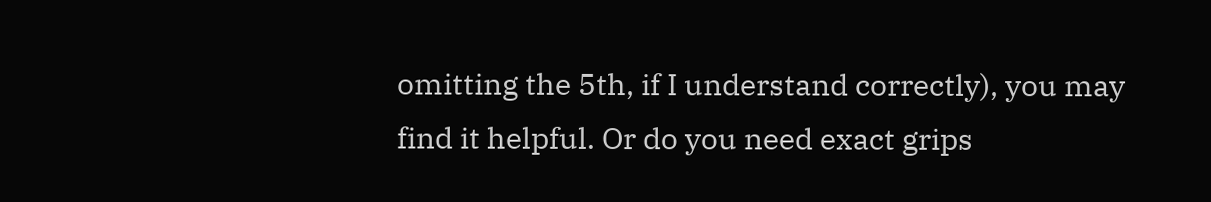omitting the 5th, if I understand correctly), you may find it helpful. Or do you need exact grips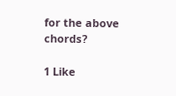for the above chords?

1 Like